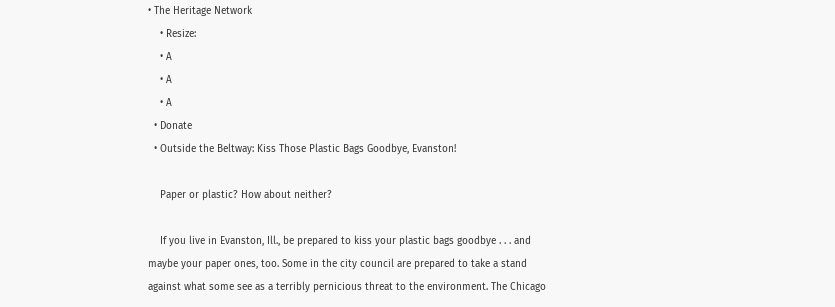• The Heritage Network
    • Resize:
    • A
    • A
    • A
  • Donate
  • Outside the Beltway: Kiss Those Plastic Bags Goodbye, Evanston!

    Paper or plastic? How about neither?

    If you live in Evanston, Ill., be prepared to kiss your plastic bags goodbye . . . and maybe your paper ones, too. Some in the city council are prepared to take a stand against what some see as a terribly pernicious threat to the environment. The Chicago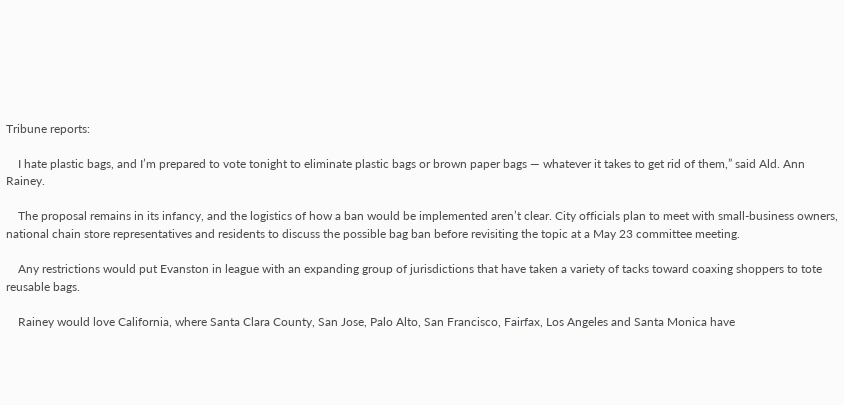Tribune reports:

    I hate plastic bags, and I’m prepared to vote tonight to eliminate plastic bags or brown paper bags — whatever it takes to get rid of them,” said Ald. Ann Rainey.

    The proposal remains in its infancy, and the logistics of how a ban would be implemented aren’t clear. City officials plan to meet with small-business owners, national chain store representatives and residents to discuss the possible bag ban before revisiting the topic at a May 23 committee meeting.

    Any restrictions would put Evanston in league with an expanding group of jurisdictions that have taken a variety of tacks toward coaxing shoppers to tote reusable bags.

    Rainey would love California, where Santa Clara County, San Jose, Palo Alto, San Francisco, Fairfax, Los Angeles and Santa Monica have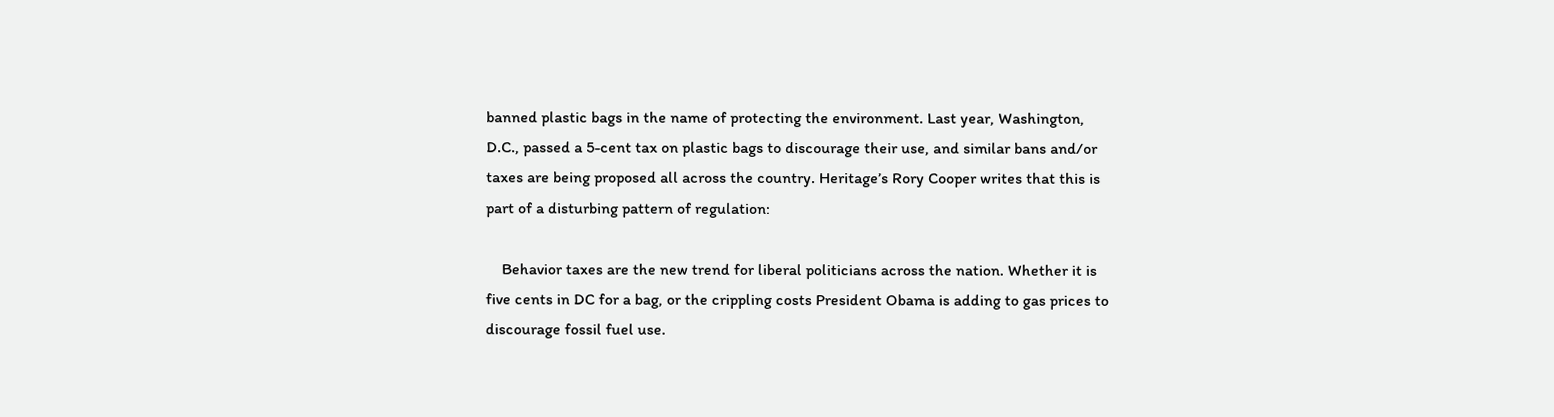banned plastic bags in the name of protecting the environment. Last year, Washington, D.C., passed a 5-cent tax on plastic bags to discourage their use, and similar bans and/or taxes are being proposed all across the country. Heritage’s Rory Cooper writes that this is part of a disturbing pattern of regulation:

    Behavior taxes are the new trend for liberal politicians across the nation. Whether it is five cents in DC for a bag, or the crippling costs President Obama is adding to gas prices to discourage fossil fuel use.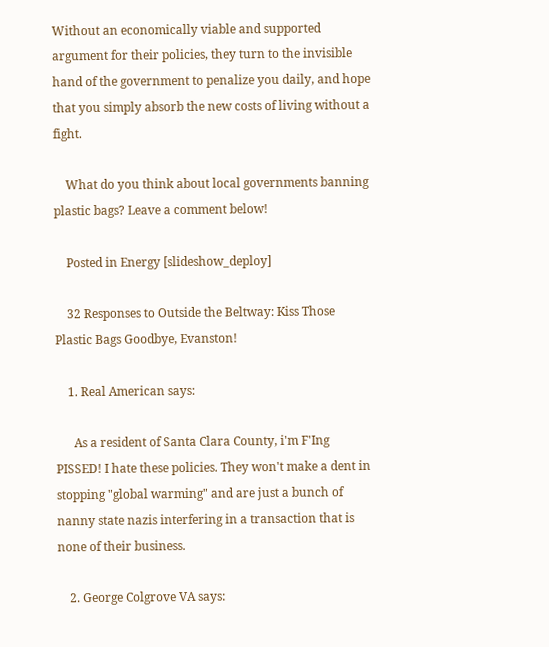Without an economically viable and supported argument for their policies, they turn to the invisible hand of the government to penalize you daily, and hope that you simply absorb the new costs of living without a fight.

    What do you think about local governments banning plastic bags? Leave a comment below!

    Posted in Energy [slideshow_deploy]

    32 Responses to Outside the Beltway: Kiss Those Plastic Bags Goodbye, Evanston!

    1. Real American says:

      As a resident of Santa Clara County, i'm F'Ing PISSED! I hate these policies. They won't make a dent in stopping "global warming" and are just a bunch of nanny state nazis interfering in a transaction that is none of their business.

    2. George Colgrove VA says: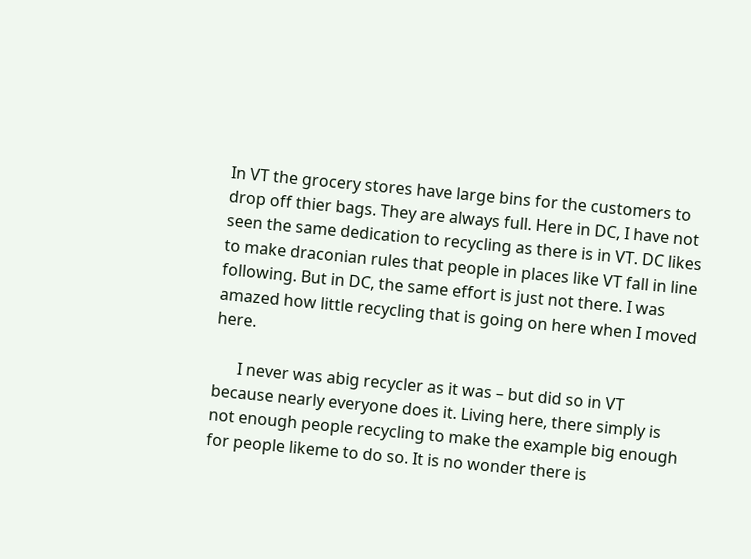In VT the grocery stores have large bins for the customers to drop off thier bags. They are always full. Here in DC, I have not seen the same dedication to recycling as there is in VT. DC likes to make draconian rules that people in places like VT fall in line following. But in DC, the same effort is just not there. I was amazed how little recycling that is going on here when I moved here.

      I never was abig recycler as it was – but did so in VT because nearly everyone does it. Living here, there simply is not enough people recycling to make the example big enough for people likeme to do so. It is no wonder there is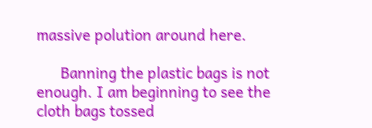massive polution around here.

      Banning the plastic bags is not enough. I am beginning to see the cloth bags tossed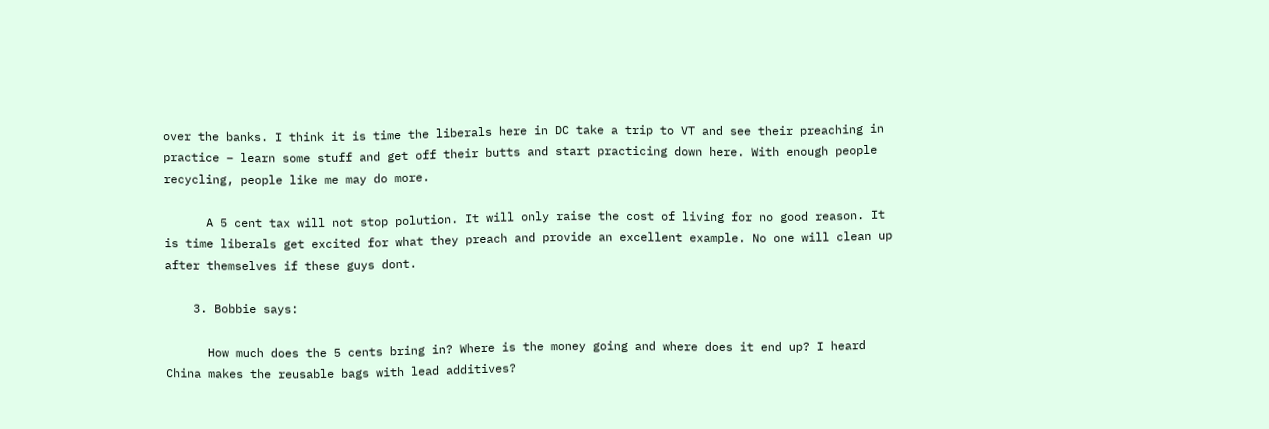over the banks. I think it is time the liberals here in DC take a trip to VT and see their preaching in practice – learn some stuff and get off their butts and start practicing down here. With enough people recycling, people like me may do more.

      A 5 cent tax will not stop polution. It will only raise the cost of living for no good reason. It is time liberals get excited for what they preach and provide an excellent example. No one will clean up after themselves if these guys dont.

    3. Bobbie says:

      How much does the 5 cents bring in? Where is the money going and where does it end up? I heard China makes the reusable bags with lead additives?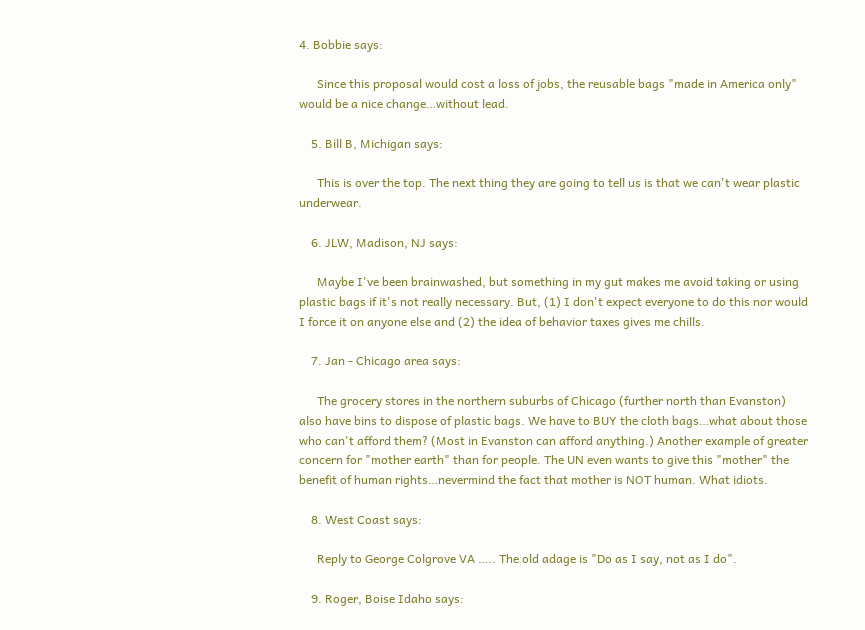4. Bobbie says:

      Since this proposal would cost a loss of jobs, the reusable bags "made in America only" would be a nice change…without lead.

    5. Bill B, Michigan says:

      This is over the top. The next thing they are going to tell us is that we can't wear plastic underwear.

    6. JLW, Madison, NJ says:

      Maybe I've been brainwashed, but something in my gut makes me avoid taking or using plastic bags if it's not really necessary. But, (1) I don't expect everyone to do this nor would I force it on anyone else and (2) the idea of behavior taxes gives me chills.

    7. Jan - Chicago area says:

      The grocery stores in the northern suburbs of Chicago (further north than Evanston) also have bins to dispose of plastic bags. We have to BUY the cloth bags…what about those who can't afford them? (Most in Evanston can afford anything.) Another example of greater concern for "mother earth" than for people. The UN even wants to give this "mother" the benefit of human rights…nevermind the fact that mother is NOT human. What idiots.

    8. West Coast says:

      Reply to George Colgrove VA ….. The old adage is "Do as I say, not as I do".

    9. Roger, Boise Idaho says: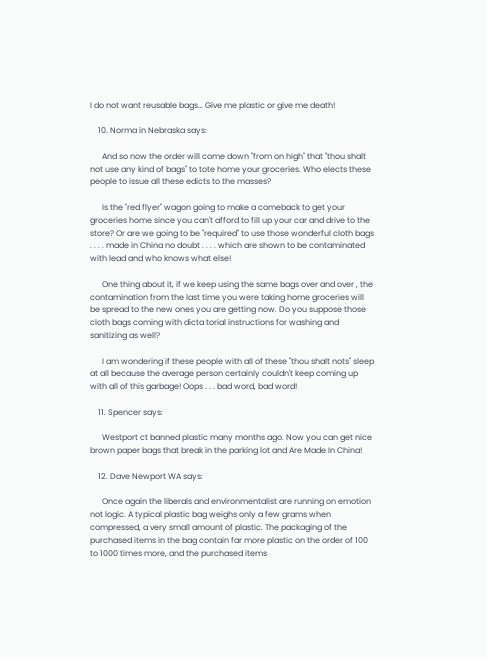I do not want reusable bags… Give me plastic or give me death!

    10. Norma in Nebraska says:

      And so now the order will come down "from on high" that "thou shalt not use any kind of bags" to tote home your groceries. Who elects these people to issue all these edicts to the masses?

      Is the "red flyer" wagon going to make a comeback to get your groceries home since you can't afford to fill up your car and drive to the store? Or are we going to be "required" to use those wonderful cloth bags . . . . made in China no doubt . . . . which are shown to be contaminated with lead and who knows what else!

      One thing about it, if we keep using the same bags over and over , the contamination from the last time you were taking home groceries will be spread to the new ones you are getting now. Do you suppose those cloth bags coming with dicta torial instructions for washing and sanitizing as well?

      I am wondering if these people with all of these "thou shalt nots" sleep at all because the average person certainly couldn't keep coming up with all of this garbage! Oops . . . bad word, bad word!

    11. Spencer says:

      Westport ct banned plastic many months ago. Now you can get nice brown paper bags that break in the parking lot and Are Made In China!

    12. Dave Newport WA says:

      Once again the liberals and environmentalist are running on emotion not logic. A typical plastic bag weighs only a few grams when compressed, a very small amount of plastic. The packaging of the purchased items in the bag contain far more plastic on the order of 100 to 1000 times more, and the purchased items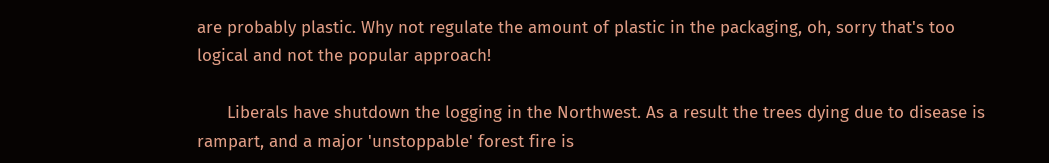are probably plastic. Why not regulate the amount of plastic in the packaging, oh, sorry that's too logical and not the popular approach!

      Liberals have shutdown the logging in the Northwest. As a result the trees dying due to disease is rampart, and a major 'unstoppable' forest fire is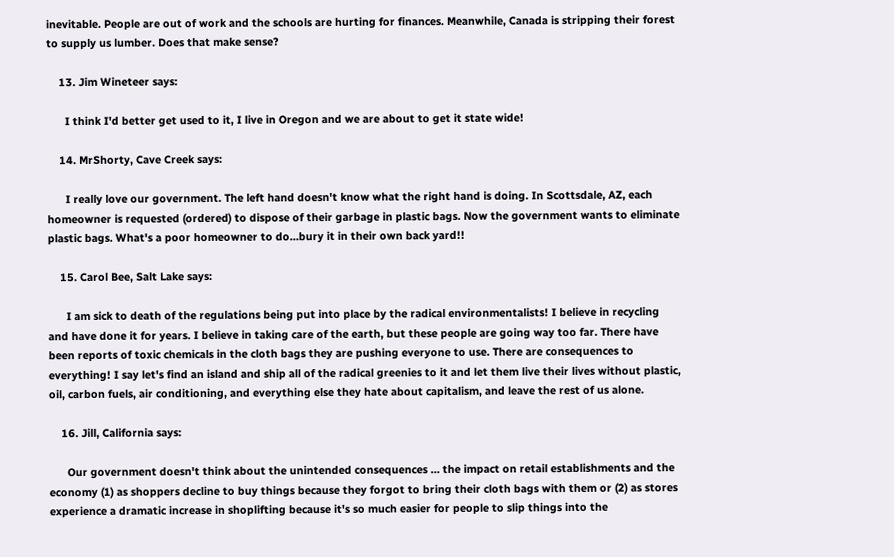inevitable. People are out of work and the schools are hurting for finances. Meanwhile, Canada is stripping their forest to supply us lumber. Does that make sense?

    13. Jim Wineteer says:

      I think I'd better get used to it, I live in Oregon and we are about to get it state wide!

    14. MrShorty, Cave Creek says:

      I really love our government. The left hand doesn't know what the right hand is doing. In Scottsdale, AZ, each homeowner is requested (ordered) to dispose of their garbage in plastic bags. Now the government wants to eliminate plastic bags. What's a poor homeowner to do…bury it in their own back yard!!

    15. Carol Bee, Salt Lake says:

      I am sick to death of the regulations being put into place by the radical environmentalists! I believe in recycling and have done it for years. I believe in taking care of the earth, but these people are going way too far. There have been reports of toxic chemicals in the cloth bags they are pushing everyone to use. There are consequences to everything! I say let's find an island and ship all of the radical greenies to it and let them live their lives without plastic, oil, carbon fuels, air conditioning, and everything else they hate about capitalism, and leave the rest of us alone.

    16. Jill, California says:

      Our government doesn't think about the unintended consequences … the impact on retail establishments and the economy (1) as shoppers decline to buy things because they forgot to bring their cloth bags with them or (2) as stores experience a dramatic increase in shoplifting because it's so much easier for people to slip things into the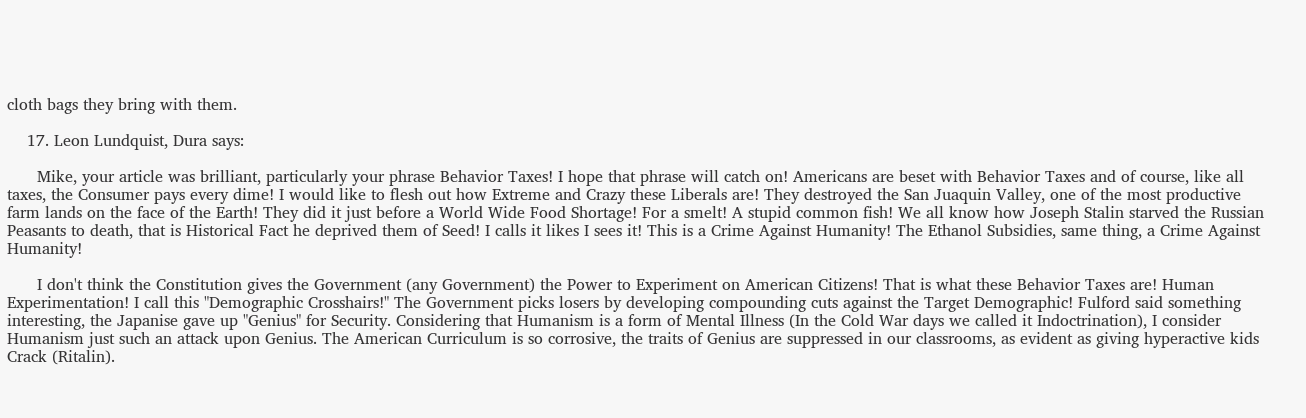cloth bags they bring with them.

    17. Leon Lundquist, Dura says:

      Mike, your article was brilliant, particularly your phrase Behavior Taxes! I hope that phrase will catch on! Americans are beset with Behavior Taxes and of course, like all taxes, the Consumer pays every dime! I would like to flesh out how Extreme and Crazy these Liberals are! They destroyed the San Juaquin Valley, one of the most productive farm lands on the face of the Earth! They did it just before a World Wide Food Shortage! For a smelt! A stupid common fish! We all know how Joseph Stalin starved the Russian Peasants to death, that is Historical Fact he deprived them of Seed! I calls it likes I sees it! This is a Crime Against Humanity! The Ethanol Subsidies, same thing, a Crime Against Humanity!

      I don't think the Constitution gives the Government (any Government) the Power to Experiment on American Citizens! That is what these Behavior Taxes are! Human Experimentation! I call this "Demographic Crosshairs!" The Government picks losers by developing compounding cuts against the Target Demographic! Fulford said something interesting, the Japanise gave up "Genius" for Security. Considering that Humanism is a form of Mental Illness (In the Cold War days we called it Indoctrination), I consider Humanism just such an attack upon Genius. The American Curriculum is so corrosive, the traits of Genius are suppressed in our classrooms, as evident as giving hyperactive kids Crack (Ritalin).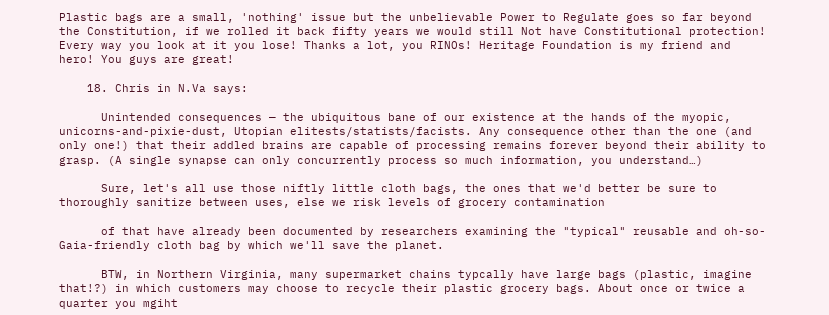Plastic bags are a small, 'nothing' issue but the unbelievable Power to Regulate goes so far beyond the Constitution, if we rolled it back fifty years we would still Not have Constitutional protection! Every way you look at it you lose! Thanks a lot, you RINOs! Heritage Foundation is my friend and hero! You guys are great!

    18. Chris in N.Va says:

      Unintended consequences — the ubiquitous bane of our existence at the hands of the myopic, unicorns-and-pixie-dust, Utopian elitests/statists/facists. Any consequence other than the one (and only one!) that their addled brains are capable of processing remains forever beyond their ability to grasp. (A single synapse can only concurrently process so much information, you understand…)

      Sure, let's all use those niftly little cloth bags, the ones that we'd better be sure to thoroughly sanitize between uses, else we risk levels of grocery contamination

      of that have already been documented by researchers examining the "typical" reusable and oh-so-Gaia-friendly cloth bag by which we'll save the planet.

      BTW, in Northern Virginia, many supermarket chains typcally have large bags (plastic, imagine that!?) in which customers may choose to recycle their plastic grocery bags. About once or twice a quarter you mgiht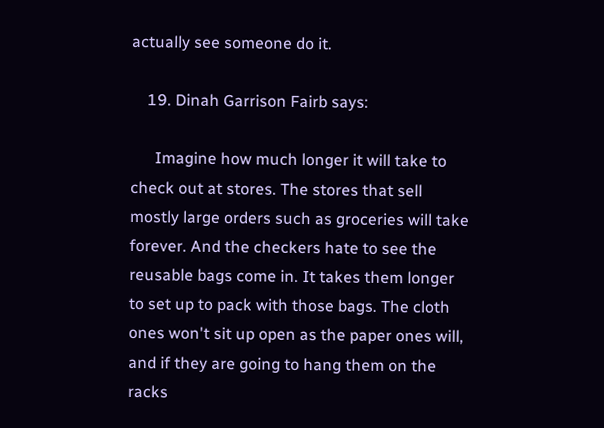actually see someone do it.

    19. Dinah Garrison Fairb says:

      Imagine how much longer it will take to check out at stores. The stores that sell mostly large orders such as groceries will take forever. And the checkers hate to see the reusable bags come in. It takes them longer to set up to pack with those bags. The cloth ones won't sit up open as the paper ones will, and if they are going to hang them on the racks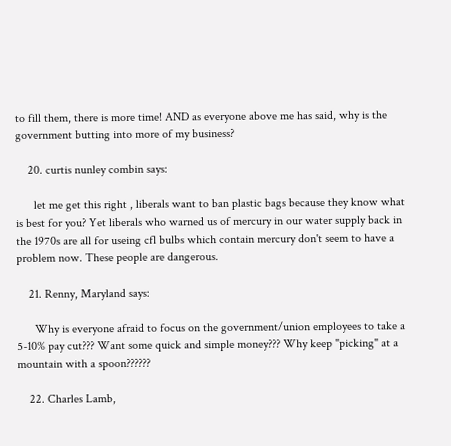to fill them, there is more time! AND as everyone above me has said, why is the government butting into more of my business?

    20. curtis nunley combin says:

      let me get this right , liberals want to ban plastic bags because they know what is best for you? Yet liberals who warned us of mercury in our water supply back in the 1970s are all for useing cfl bulbs which contain mercury don't seem to have a problem now. These people are dangerous.

    21. Renny, Maryland says:

      Why is everyone afraid to focus on the government/union employees to take a 5-10% pay cut??? Want some quick and simple money??? Why keep "picking" at a mountain with a spoon??????

    22. Charles Lamb,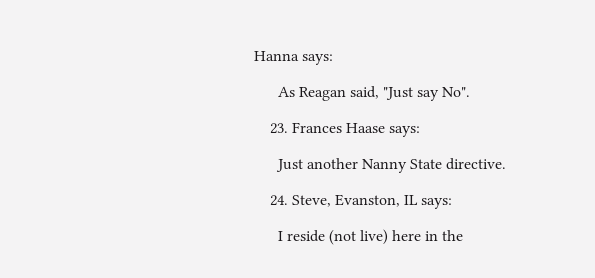Hanna says:

      As Reagan said, "Just say No".

    23. Frances Haase says:

      Just another Nanny State directive.

    24. Steve, Evanston, IL says:

      I reside (not live) here in the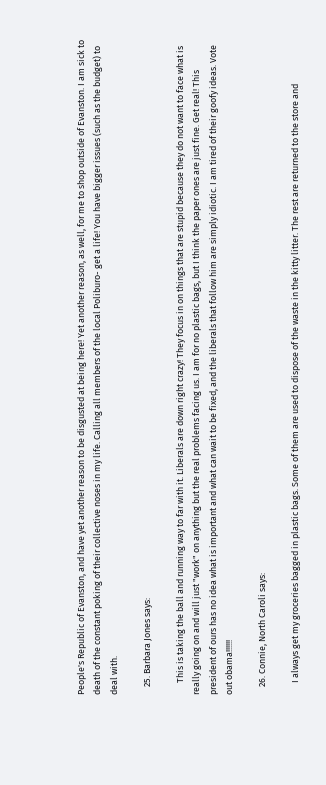People's Republic of Evanston, and have yet another reason to be disgusted at being here! Yet another reason, as well, for me to shop outside of Evanston. I am sick to death of the constant poking of their collective noses in my life. Calling all members of the local Poliburo- get a life! You have bigger issues (such as the budget) to deal with.

    25. Barbara Jones says:

      This is taking the ball and running way to far with it. Liberals are down right crazy! They focus in on things that are stupid because they do not want to face what is really going on and will just "work" on anything but the real problems facing us. I am for no plastic bags, but I think the paper ones are just fine. Get real! This president of ours has no idea what is important and what can wait to be fixed, and the liberals that follow him are simply idiotic. I am tired of their goofy ideas. Vote out obama!!!!!!

    26. Connie, North Caroli says:

      I always get my groceries bagged in plastic bags. Some of them are used to dispose of the waste in the kitty litter. The rest are returned to the store and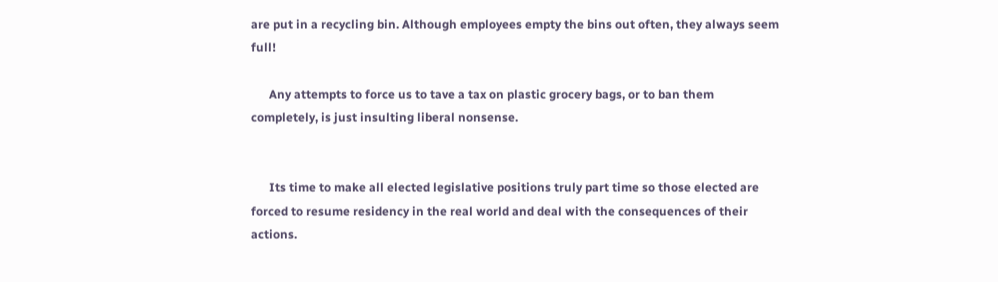are put in a recycling bin. Although employees empty the bins out often, they always seem full!

      Any attempts to force us to tave a tax on plastic grocery bags, or to ban them completely, is just insulting liberal nonsense.


      Its time to make all elected legislative positions truly part time so those elected are forced to resume residency in the real world and deal with the consequences of their actions.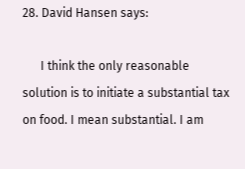28. David Hansen says:

      I think the only reasonable solution is to initiate a substantial tax on food. I mean substantial. I am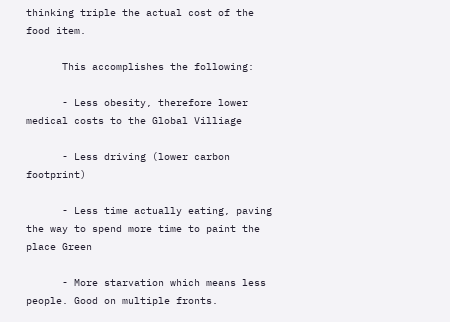thinking triple the actual cost of the food item.

      This accomplishes the following:

      - Less obesity, therefore lower medical costs to the Global Villiage

      - Less driving (lower carbon footprint)

      - Less time actually eating, paving the way to spend more time to paint the place Green

      - More starvation which means less people. Good on multiple fronts.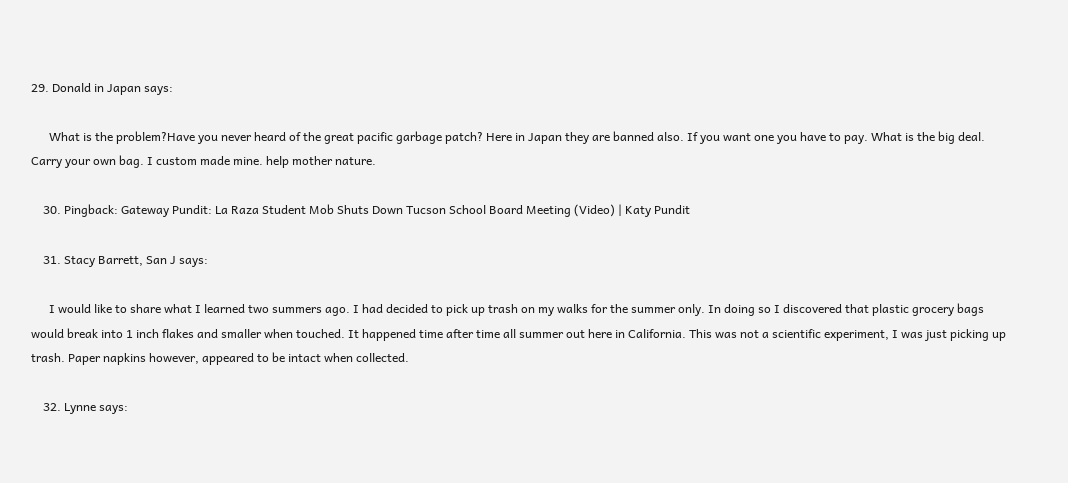29. Donald in Japan says:

      What is the problem?Have you never heard of the great pacific garbage patch? Here in Japan they are banned also. If you want one you have to pay. What is the big deal. Carry your own bag. I custom made mine. help mother nature.

    30. Pingback: Gateway Pundit: La Raza Student Mob Shuts Down Tucson School Board Meeting (Video) | Katy Pundit

    31. Stacy Barrett, San J says:

      I would like to share what I learned two summers ago. I had decided to pick up trash on my walks for the summer only. In doing so I discovered that plastic grocery bags would break into 1 inch flakes and smaller when touched. It happened time after time all summer out here in California. This was not a scientific experiment, I was just picking up trash. Paper napkins however, appeared to be intact when collected.

    32. Lynne says: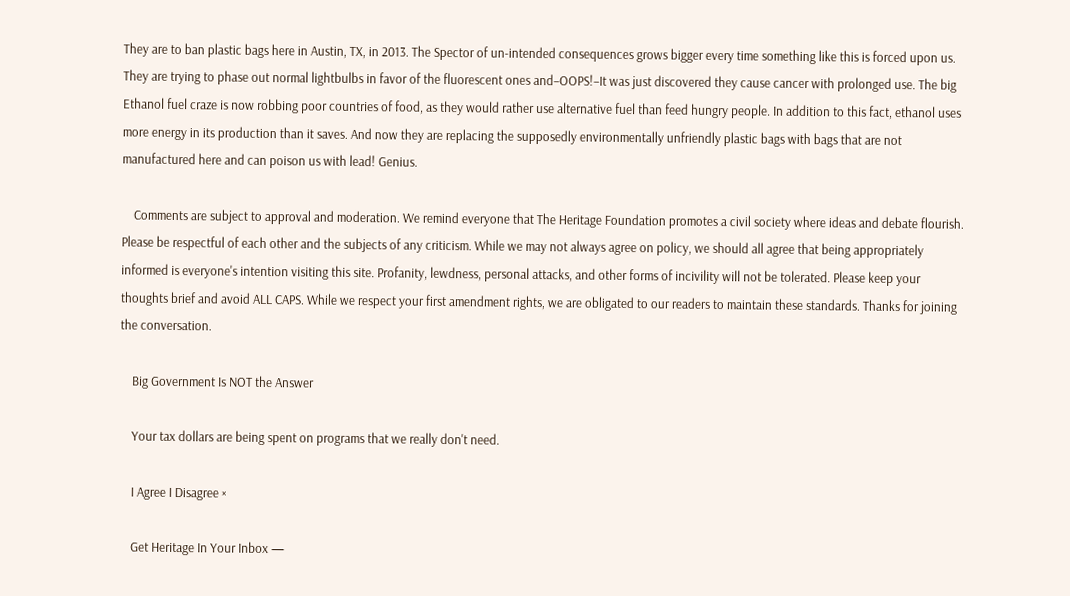They are to ban plastic bags here in Austin, TX, in 2013. The Spector of un-intended consequences grows bigger every time something like this is forced upon us. They are trying to phase out normal lightbulbs in favor of the fluorescent ones and–OOPS!–It was just discovered they cause cancer with prolonged use. The big Ethanol fuel craze is now robbing poor countries of food, as they would rather use alternative fuel than feed hungry people. In addition to this fact, ethanol uses more energy in its production than it saves. And now they are replacing the supposedly environmentally unfriendly plastic bags with bags that are not manufactured here and can poison us with lead! Genius.

    Comments are subject to approval and moderation. We remind everyone that The Heritage Foundation promotes a civil society where ideas and debate flourish. Please be respectful of each other and the subjects of any criticism. While we may not always agree on policy, we should all agree that being appropriately informed is everyone's intention visiting this site. Profanity, lewdness, personal attacks, and other forms of incivility will not be tolerated. Please keep your thoughts brief and avoid ALL CAPS. While we respect your first amendment rights, we are obligated to our readers to maintain these standards. Thanks for joining the conversation.

    Big Government Is NOT the Answer

    Your tax dollars are being spent on programs that we really don't need.

    I Agree I Disagree ×

    Get Heritage In Your Inbox —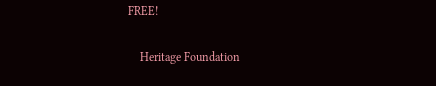FREE!

    Heritage Foundation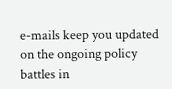e-mails keep you updated on the ongoing policy battles in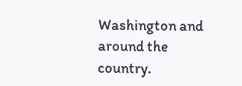Washington and around the country.